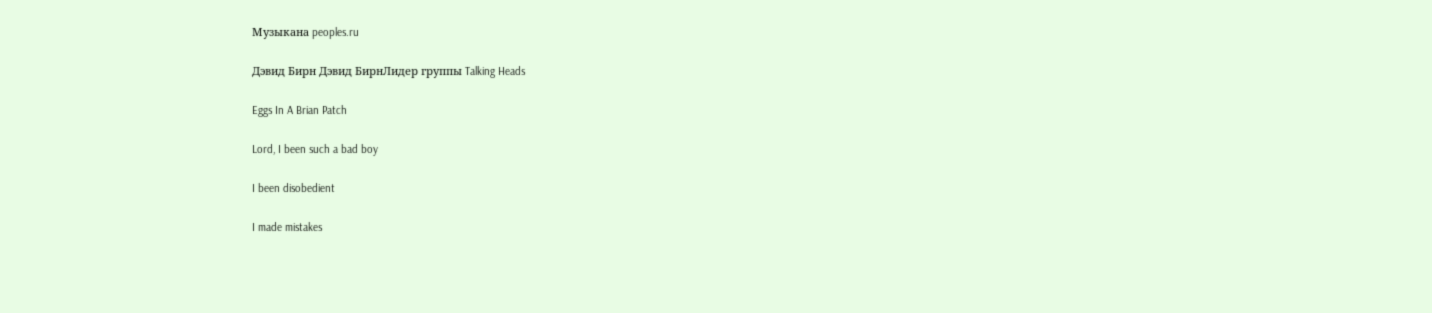Музыкана peoples.ru

Дэвид Бирн Дэвид БирнЛидер группы Talking Heads

Eggs In A Brian Patch

Lord, I been such a bad boy

I been disobedient

I made mistakes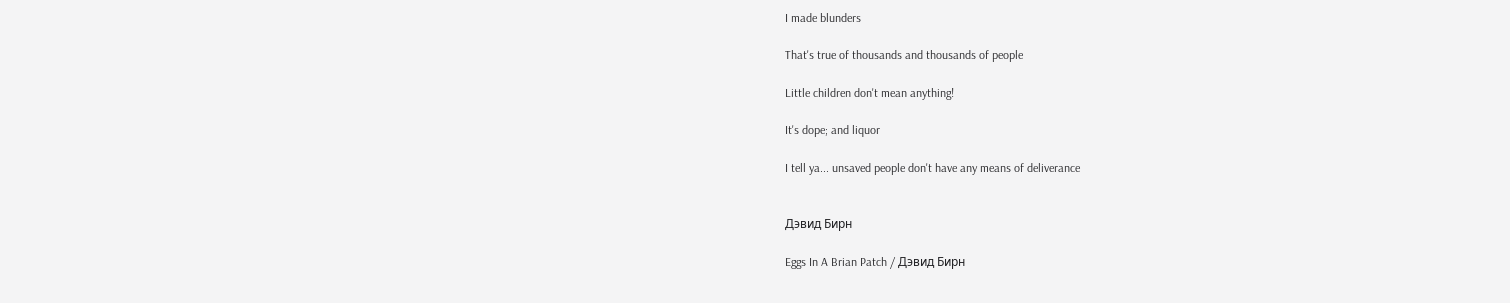I made blunders

That's true of thousands and thousands of people

Little children don't mean anything!

It's dope; and liquor

I tell ya... unsaved people don't have any means of deliverance


Дэвид Бирн

Eggs In A Brian Patch / Дэвид Бирн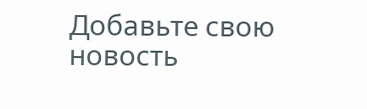Добавьте свою новость